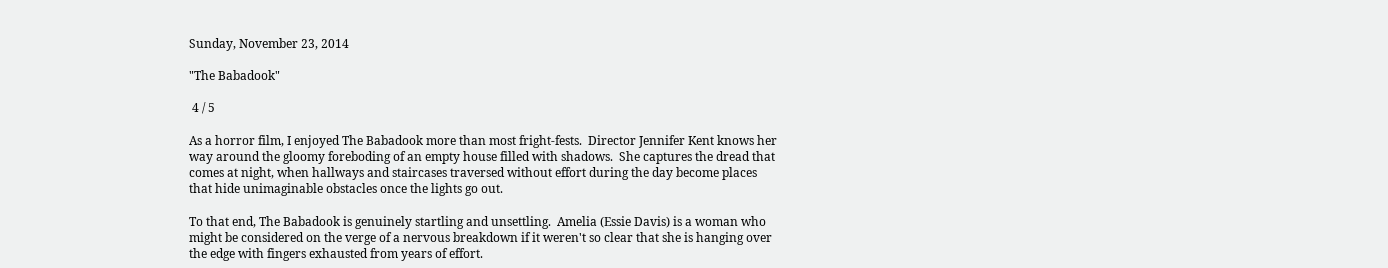Sunday, November 23, 2014

"The Babadook"

 4 / 5

As a horror film, I enjoyed The Babadook more than most fright-fests.  Director Jennifer Kent knows her way around the gloomy foreboding of an empty house filled with shadows.  She captures the dread that comes at night, when hallways and staircases traversed without effort during the day become places that hide unimaginable obstacles once the lights go out.

To that end, The Babadook is genuinely startling and unsettling.  Amelia (Essie Davis) is a woman who might be considered on the verge of a nervous breakdown if it weren't so clear that she is hanging over the edge with fingers exhausted from years of effort.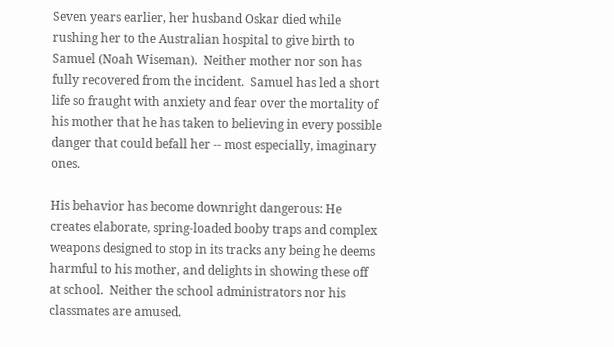Seven years earlier, her husband Oskar died while rushing her to the Australian hospital to give birth to Samuel (Noah Wiseman).  Neither mother nor son has fully recovered from the incident.  Samuel has led a short life so fraught with anxiety and fear over the mortality of his mother that he has taken to believing in every possible danger that could befall her -- most especially, imaginary ones.

His behavior has become downright dangerous: He creates elaborate, spring-loaded booby traps and complex weapons designed to stop in its tracks any being he deems harmful to his mother, and delights in showing these off at school.  Neither the school administrators nor his classmates are amused.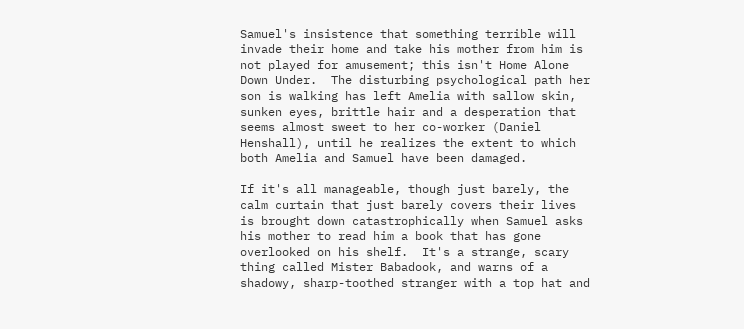Samuel's insistence that something terrible will invade their home and take his mother from him is not played for amusement; this isn't Home Alone Down Under.  The disturbing psychological path her son is walking has left Amelia with sallow skin, sunken eyes, brittle hair and a desperation that seems almost sweet to her co-worker (Daniel Henshall), until he realizes the extent to which both Amelia and Samuel have been damaged.

If it's all manageable, though just barely, the calm curtain that just barely covers their lives is brought down catastrophically when Samuel asks his mother to read him a book that has gone overlooked on his shelf.  It's a strange, scary thing called Mister Babadook, and warns of a shadowy, sharp-toothed stranger with a top hat and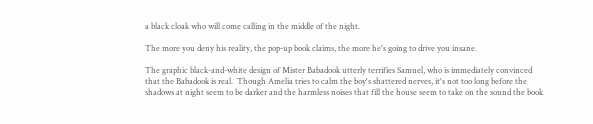a black cloak who will come calling in the middle of the night.

The more you deny his reality, the pop-up book claims, the more he's going to drive you insane.

The graphic black-and-white design of Mister Babadook utterly terrifies Samuel, who is immediately convinced that the Babadook is real.  Though Amelia tries to calm the boy's shattered nerves, it's not too long before the shadows at night seem to be darker and the harmless noises that fill the house seem to take on the sound the book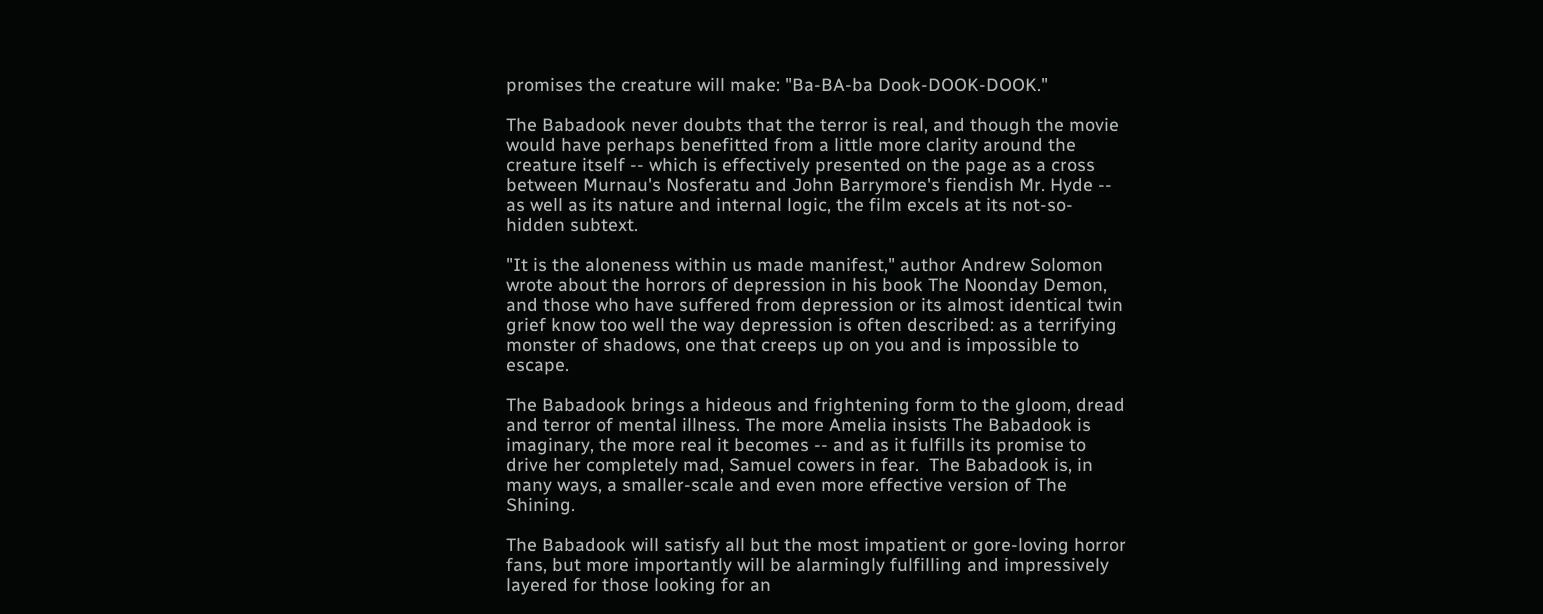promises the creature will make: "Ba-BA-ba Dook-DOOK-DOOK."

The Babadook never doubts that the terror is real, and though the movie would have perhaps benefitted from a little more clarity around the creature itself -- which is effectively presented on the page as a cross between Murnau's Nosferatu and John Barrymore's fiendish Mr. Hyde -- as well as its nature and internal logic, the film excels at its not-so-hidden subtext.

"It is the aloneness within us made manifest," author Andrew Solomon wrote about the horrors of depression in his book The Noonday Demon, and those who have suffered from depression or its almost identical twin grief know too well the way depression is often described: as a terrifying monster of shadows, one that creeps up on you and is impossible to escape.

The Babadook brings a hideous and frightening form to the gloom, dread and terror of mental illness. The more Amelia insists The Babadook is imaginary, the more real it becomes -- and as it fulfills its promise to drive her completely mad, Samuel cowers in fear.  The Babadook is, in many ways, a smaller-scale and even more effective version of The Shining.

The Babadook will satisfy all but the most impatient or gore-loving horror fans, but more importantly will be alarmingly fulfilling and impressively layered for those looking for an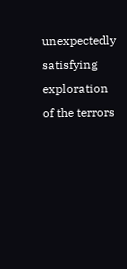unexpectedly satisfying exploration of the terrors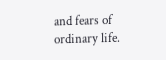and fears of ordinary life.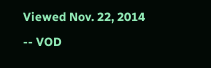Viewed Nov. 22, 2014 -- VOD